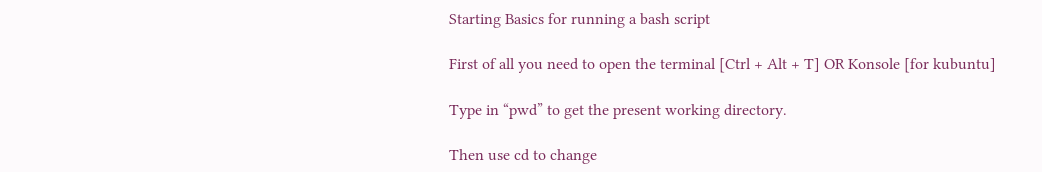Starting Basics for running a bash script

First of all you need to open the terminal [Ctrl + Alt + T] OR Konsole [for kubuntu]

Type in “pwd” to get the present working directory.

Then use cd to change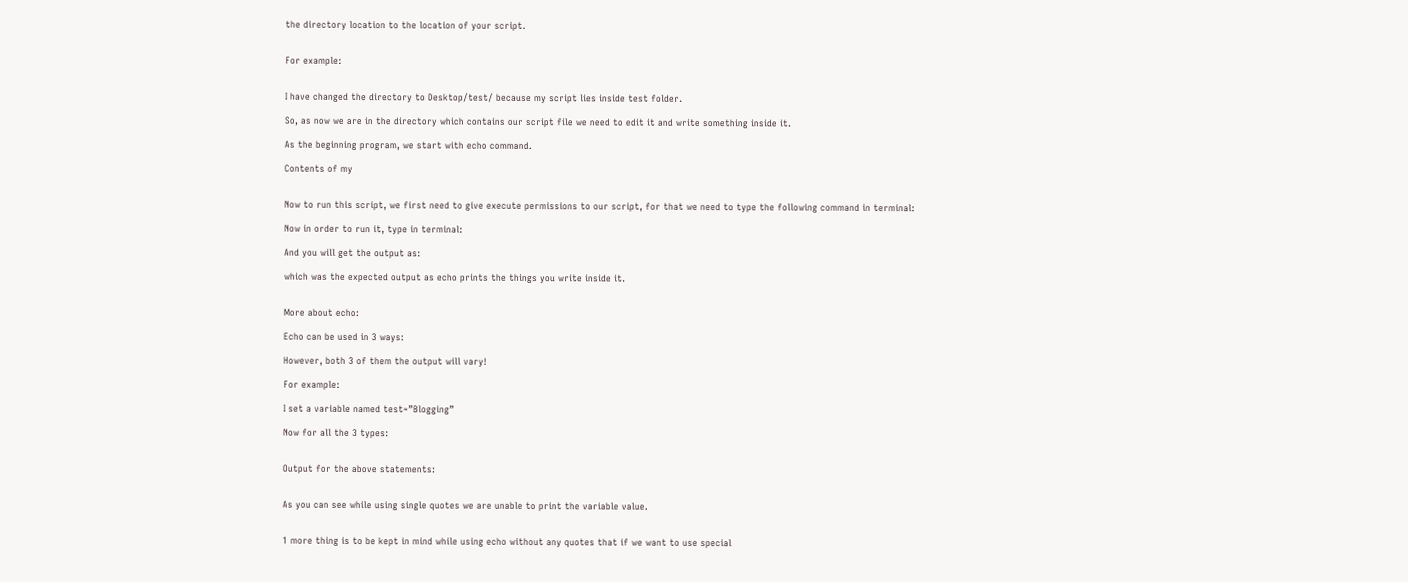the directory location to the location of your script.


For example:


I have changed the directory to Desktop/test/ because my script lies inside test folder.

So, as now we are in the directory which contains our script file we need to edit it and write something inside it.

As the beginning program, we start with echo command.

Contents of my


Now to run this script, we first need to give execute permissions to our script, for that we need to type the following command in terminal:

Now in order to run it, type in terminal:

And you will get the output as:

which was the expected output as echo prints the things you write inside it.


More about echo:

Echo can be used in 3 ways:

However, both 3 of them the output will vary!

For example:

I set a variable named test=”Blogging”

Now for all the 3 types:


Output for the above statements:


As you can see while using single quotes we are unable to print the variable value.


1 more thing is to be kept in mind while using echo without any quotes that if we want to use special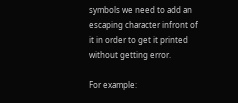symbols we need to add an escaping character infront of it in order to get it printed without getting error.

For example: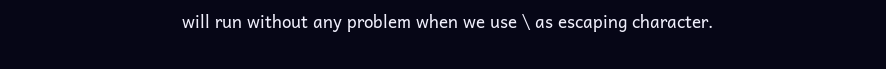will run without any problem when we use \ as escaping character.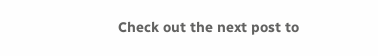Check out the next post to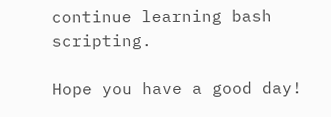continue learning bash scripting.

Hope you have a good day!